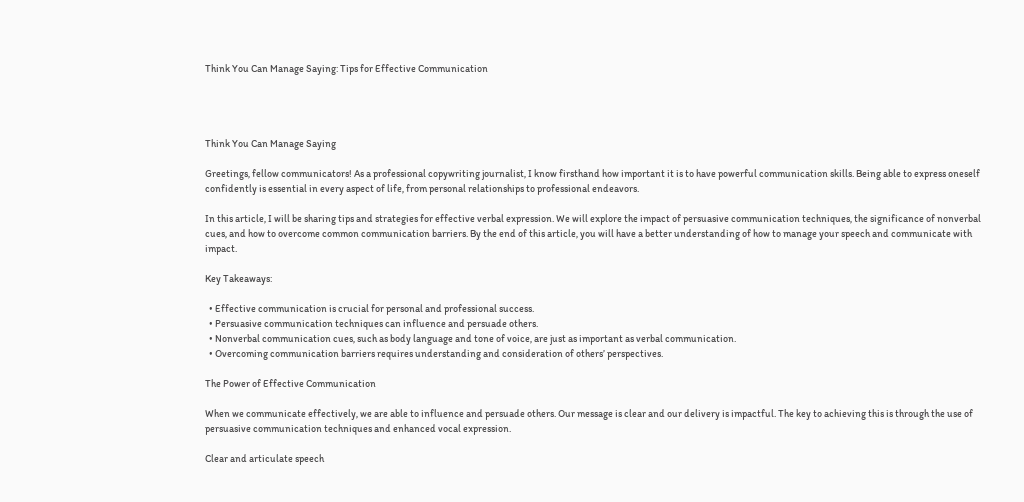Think You Can Manage Saying: Tips for Effective Communication




Think You Can Manage Saying

Greetings, fellow communicators! As a professional copywriting journalist, I know firsthand how important it is to have powerful communication skills. Being able to express oneself confidently is essential in every aspect of life, from personal relationships to professional endeavors.

In this article, I will be sharing tips and strategies for effective verbal expression. We will explore the impact of persuasive communication techniques, the significance of nonverbal cues, and how to overcome common communication barriers. By the end of this article, you will have a better understanding of how to manage your speech and communicate with impact.

Key Takeaways:

  • Effective communication is crucial for personal and professional success.
  • Persuasive communication techniques can influence and persuade others.
  • Nonverbal communication cues, such as body language and tone of voice, are just as important as verbal communication.
  • Overcoming communication barriers requires understanding and consideration of others’ perspectives.

The Power of Effective Communication

When we communicate effectively, we are able to influence and persuade others. Our message is clear and our delivery is impactful. The key to achieving this is through the use of persuasive communication techniques and enhanced vocal expression.

Clear and articulate speech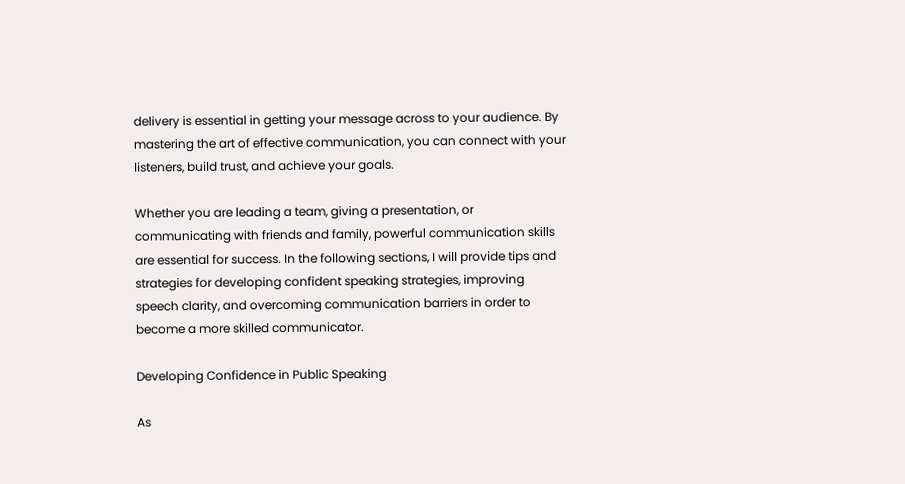delivery is essential in getting your message across to your audience. By mastering the art of effective communication, you can connect with your listeners, build trust, and achieve your goals.

Whether you are leading a team, giving a presentation, or communicating with friends and family, powerful communication skills are essential for success. In the following sections, I will provide tips and strategies for developing confident speaking strategies, improving speech clarity, and overcoming communication barriers in order to become a more skilled communicator.

Developing Confidence in Public Speaking

As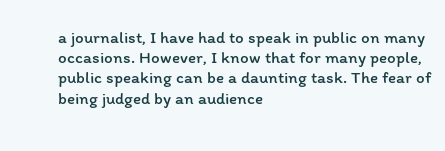a journalist, I have had to speak in public on many occasions. However, I know that for many people, public speaking can be a daunting task. The fear of being judged by an audience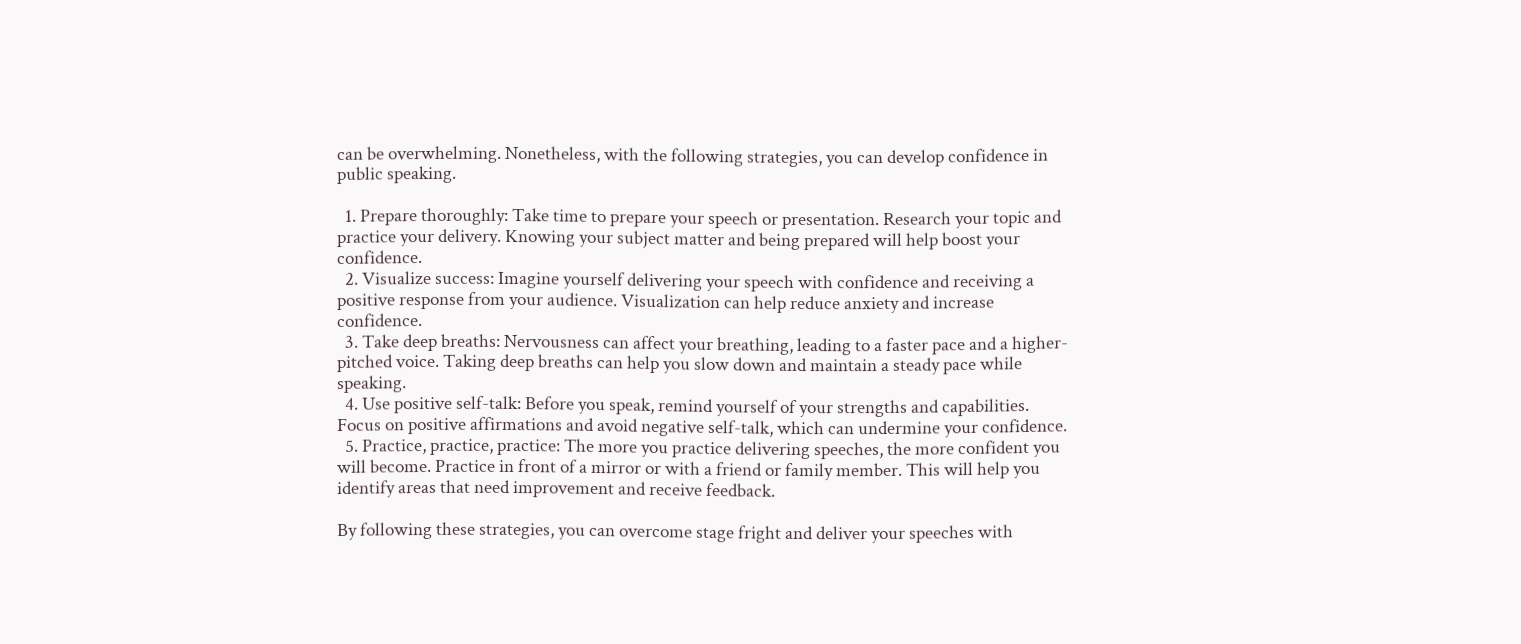can be overwhelming. Nonetheless, with the following strategies, you can develop confidence in public speaking.

  1. Prepare thoroughly: Take time to prepare your speech or presentation. Research your topic and practice your delivery. Knowing your subject matter and being prepared will help boost your confidence.
  2. Visualize success: Imagine yourself delivering your speech with confidence and receiving a positive response from your audience. Visualization can help reduce anxiety and increase confidence.
  3. Take deep breaths: Nervousness can affect your breathing, leading to a faster pace and a higher-pitched voice. Taking deep breaths can help you slow down and maintain a steady pace while speaking.
  4. Use positive self-talk: Before you speak, remind yourself of your strengths and capabilities. Focus on positive affirmations and avoid negative self-talk, which can undermine your confidence.
  5. Practice, practice, practice: The more you practice delivering speeches, the more confident you will become. Practice in front of a mirror or with a friend or family member. This will help you identify areas that need improvement and receive feedback.

By following these strategies, you can overcome stage fright and deliver your speeches with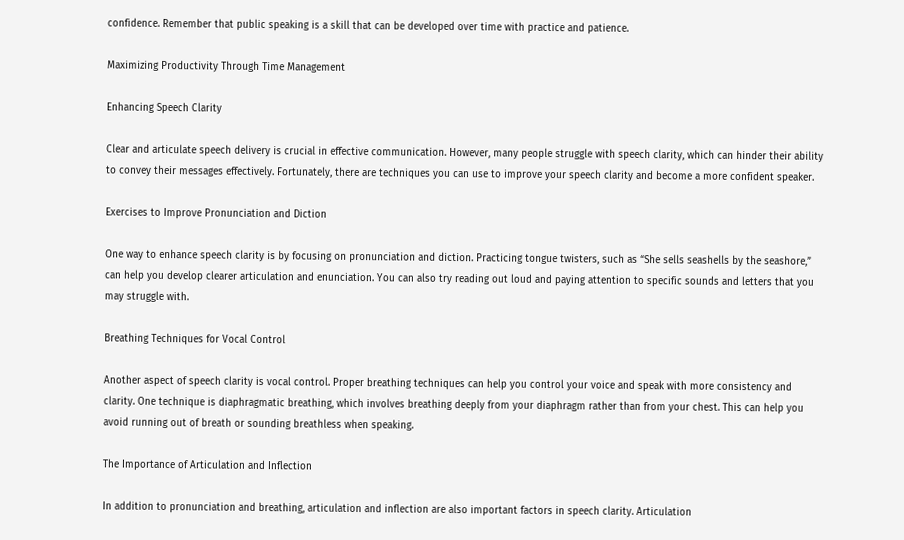confidence. Remember that public speaking is a skill that can be developed over time with practice and patience.

Maximizing Productivity Through Time Management

Enhancing Speech Clarity

Clear and articulate speech delivery is crucial in effective communication. However, many people struggle with speech clarity, which can hinder their ability to convey their messages effectively. Fortunately, there are techniques you can use to improve your speech clarity and become a more confident speaker.

Exercises to Improve Pronunciation and Diction

One way to enhance speech clarity is by focusing on pronunciation and diction. Practicing tongue twisters, such as “She sells seashells by the seashore,” can help you develop clearer articulation and enunciation. You can also try reading out loud and paying attention to specific sounds and letters that you may struggle with.

Breathing Techniques for Vocal Control

Another aspect of speech clarity is vocal control. Proper breathing techniques can help you control your voice and speak with more consistency and clarity. One technique is diaphragmatic breathing, which involves breathing deeply from your diaphragm rather than from your chest. This can help you avoid running out of breath or sounding breathless when speaking.

The Importance of Articulation and Inflection

In addition to pronunciation and breathing, articulation and inflection are also important factors in speech clarity. Articulation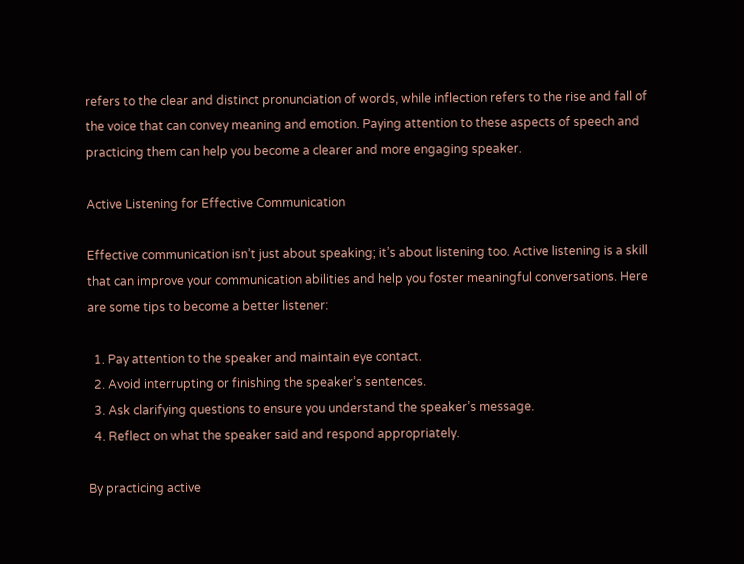refers to the clear and distinct pronunciation of words, while inflection refers to the rise and fall of the voice that can convey meaning and emotion. Paying attention to these aspects of speech and practicing them can help you become a clearer and more engaging speaker.

Active Listening for Effective Communication

Effective communication isn’t just about speaking; it’s about listening too. Active listening is a skill that can improve your communication abilities and help you foster meaningful conversations. Here are some tips to become a better listener:

  1. Pay attention to the speaker and maintain eye contact.
  2. Avoid interrupting or finishing the speaker’s sentences.
  3. Ask clarifying questions to ensure you understand the speaker’s message.
  4. Reflect on what the speaker said and respond appropriately.

By practicing active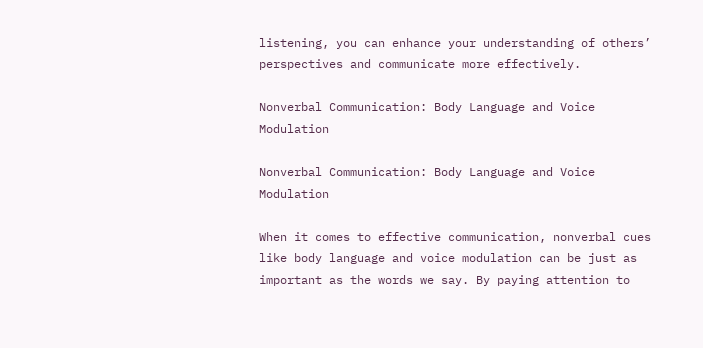listening, you can enhance your understanding of others’ perspectives and communicate more effectively.

Nonverbal Communication: Body Language and Voice Modulation

Nonverbal Communication: Body Language and Voice Modulation

When it comes to effective communication, nonverbal cues like body language and voice modulation can be just as important as the words we say. By paying attention to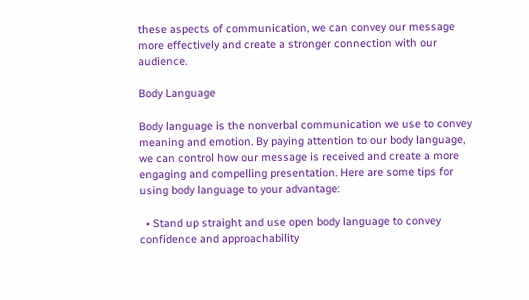these aspects of communication, we can convey our message more effectively and create a stronger connection with our audience.

Body Language

Body language is the nonverbal communication we use to convey meaning and emotion. By paying attention to our body language, we can control how our message is received and create a more engaging and compelling presentation. Here are some tips for using body language to your advantage:

  • Stand up straight and use open body language to convey confidence and approachability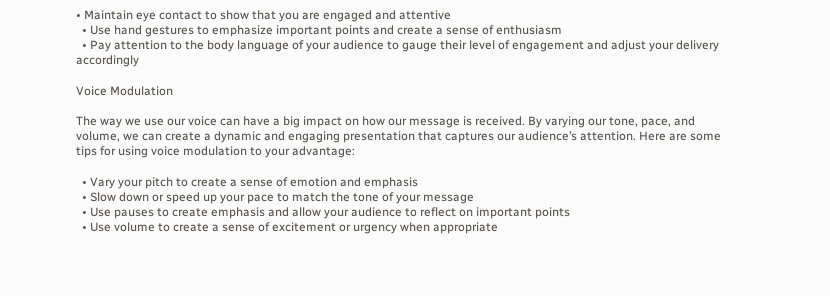• Maintain eye contact to show that you are engaged and attentive
  • Use hand gestures to emphasize important points and create a sense of enthusiasm
  • Pay attention to the body language of your audience to gauge their level of engagement and adjust your delivery accordingly

Voice Modulation

The way we use our voice can have a big impact on how our message is received. By varying our tone, pace, and volume, we can create a dynamic and engaging presentation that captures our audience’s attention. Here are some tips for using voice modulation to your advantage:

  • Vary your pitch to create a sense of emotion and emphasis
  • Slow down or speed up your pace to match the tone of your message
  • Use pauses to create emphasis and allow your audience to reflect on important points
  • Use volume to create a sense of excitement or urgency when appropriate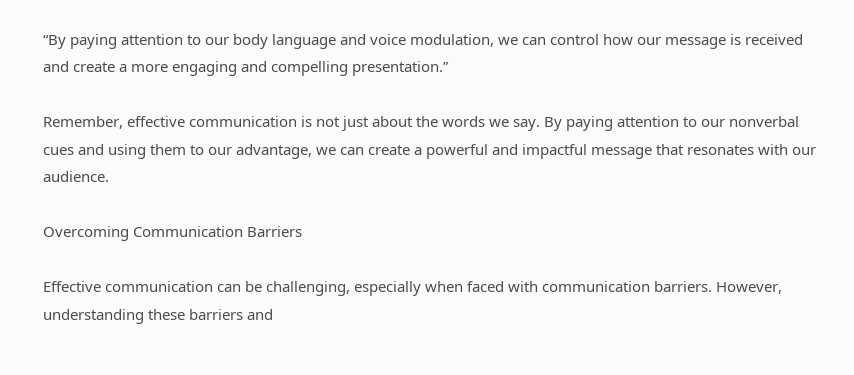“By paying attention to our body language and voice modulation, we can control how our message is received and create a more engaging and compelling presentation.”

Remember, effective communication is not just about the words we say. By paying attention to our nonverbal cues and using them to our advantage, we can create a powerful and impactful message that resonates with our audience.

Overcoming Communication Barriers

Effective communication can be challenging, especially when faced with communication barriers. However, understanding these barriers and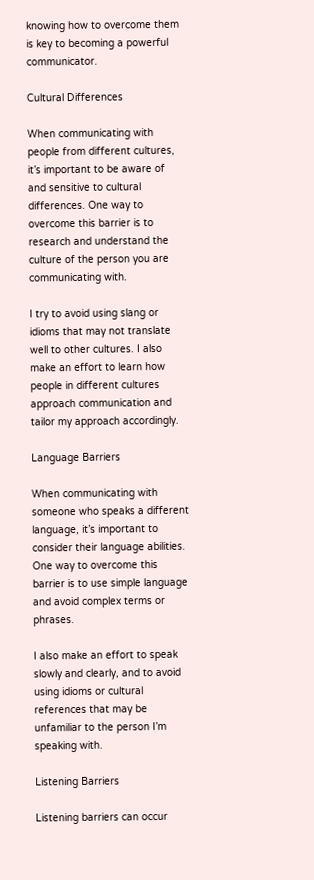knowing how to overcome them is key to becoming a powerful communicator.

Cultural Differences

When communicating with people from different cultures, it’s important to be aware of and sensitive to cultural differences. One way to overcome this barrier is to research and understand the culture of the person you are communicating with.

I try to avoid using slang or idioms that may not translate well to other cultures. I also make an effort to learn how people in different cultures approach communication and tailor my approach accordingly.

Language Barriers

When communicating with someone who speaks a different language, it’s important to consider their language abilities. One way to overcome this barrier is to use simple language and avoid complex terms or phrases.

I also make an effort to speak slowly and clearly, and to avoid using idioms or cultural references that may be unfamiliar to the person I’m speaking with.

Listening Barriers

Listening barriers can occur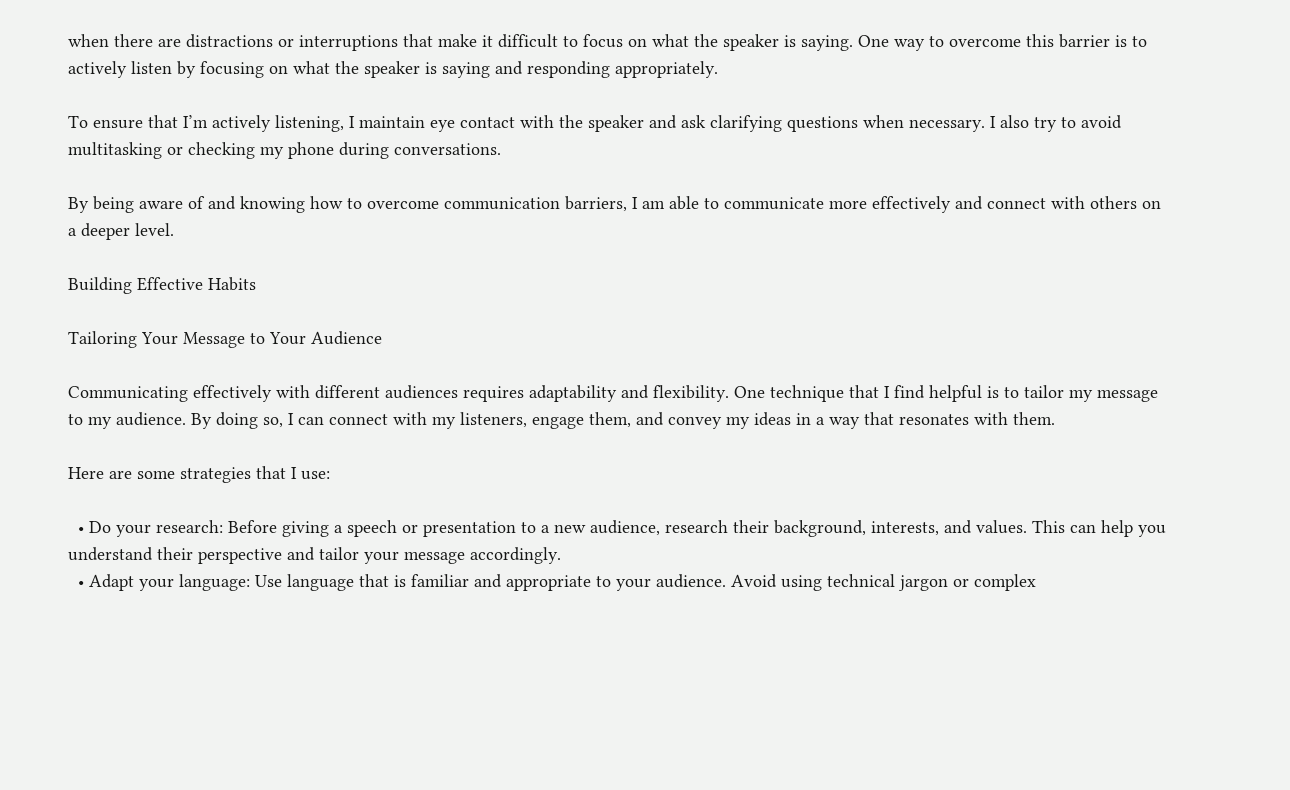when there are distractions or interruptions that make it difficult to focus on what the speaker is saying. One way to overcome this barrier is to actively listen by focusing on what the speaker is saying and responding appropriately.

To ensure that I’m actively listening, I maintain eye contact with the speaker and ask clarifying questions when necessary. I also try to avoid multitasking or checking my phone during conversations.

By being aware of and knowing how to overcome communication barriers, I am able to communicate more effectively and connect with others on a deeper level.

Building Effective Habits

Tailoring Your Message to Your Audience

Communicating effectively with different audiences requires adaptability and flexibility. One technique that I find helpful is to tailor my message to my audience. By doing so, I can connect with my listeners, engage them, and convey my ideas in a way that resonates with them.

Here are some strategies that I use:

  • Do your research: Before giving a speech or presentation to a new audience, research their background, interests, and values. This can help you understand their perspective and tailor your message accordingly.
  • Adapt your language: Use language that is familiar and appropriate to your audience. Avoid using technical jargon or complex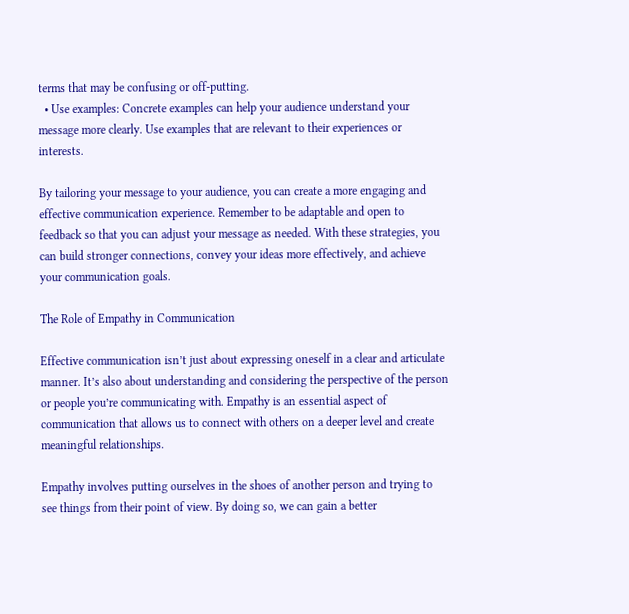terms that may be confusing or off-putting.
  • Use examples: Concrete examples can help your audience understand your message more clearly. Use examples that are relevant to their experiences or interests.

By tailoring your message to your audience, you can create a more engaging and effective communication experience. Remember to be adaptable and open to feedback so that you can adjust your message as needed. With these strategies, you can build stronger connections, convey your ideas more effectively, and achieve your communication goals.

The Role of Empathy in Communication

Effective communication isn’t just about expressing oneself in a clear and articulate manner. It’s also about understanding and considering the perspective of the person or people you’re communicating with. Empathy is an essential aspect of communication that allows us to connect with others on a deeper level and create meaningful relationships.

Empathy involves putting ourselves in the shoes of another person and trying to see things from their point of view. By doing so, we can gain a better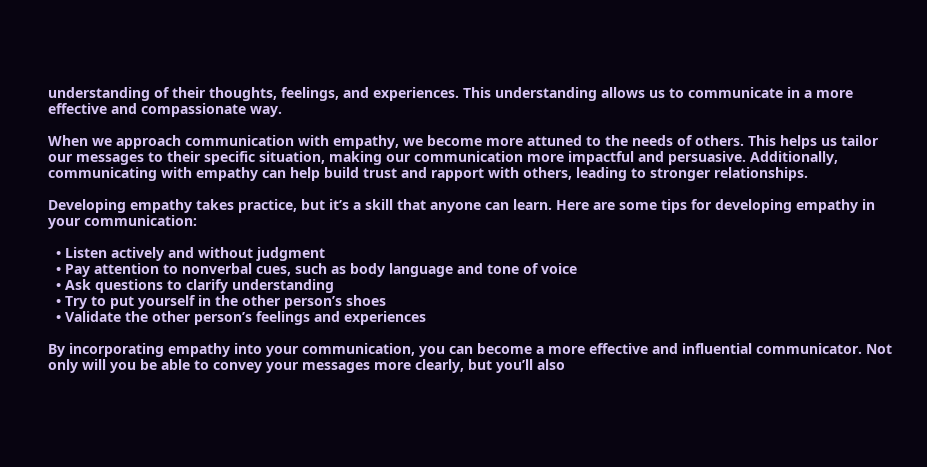understanding of their thoughts, feelings, and experiences. This understanding allows us to communicate in a more effective and compassionate way.

When we approach communication with empathy, we become more attuned to the needs of others. This helps us tailor our messages to their specific situation, making our communication more impactful and persuasive. Additionally, communicating with empathy can help build trust and rapport with others, leading to stronger relationships.

Developing empathy takes practice, but it’s a skill that anyone can learn. Here are some tips for developing empathy in your communication:

  • Listen actively and without judgment
  • Pay attention to nonverbal cues, such as body language and tone of voice
  • Ask questions to clarify understanding
  • Try to put yourself in the other person’s shoes
  • Validate the other person’s feelings and experiences

By incorporating empathy into your communication, you can become a more effective and influential communicator. Not only will you be able to convey your messages more clearly, but you’ll also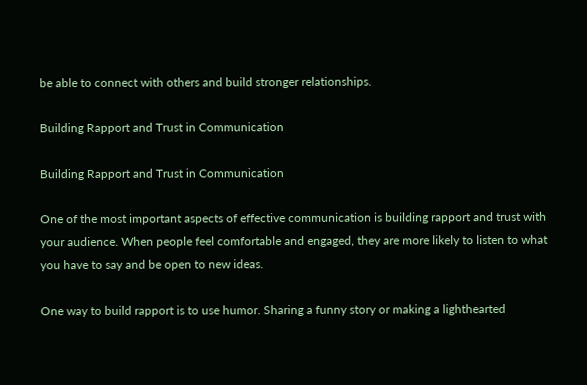be able to connect with others and build stronger relationships.

Building Rapport and Trust in Communication

Building Rapport and Trust in Communication

One of the most important aspects of effective communication is building rapport and trust with your audience. When people feel comfortable and engaged, they are more likely to listen to what you have to say and be open to new ideas.

One way to build rapport is to use humor. Sharing a funny story or making a lighthearted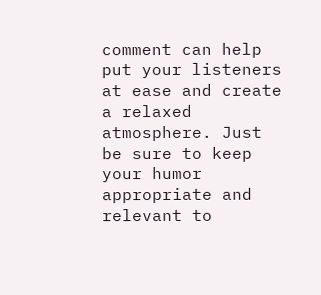comment can help put your listeners at ease and create a relaxed atmosphere. Just be sure to keep your humor appropriate and relevant to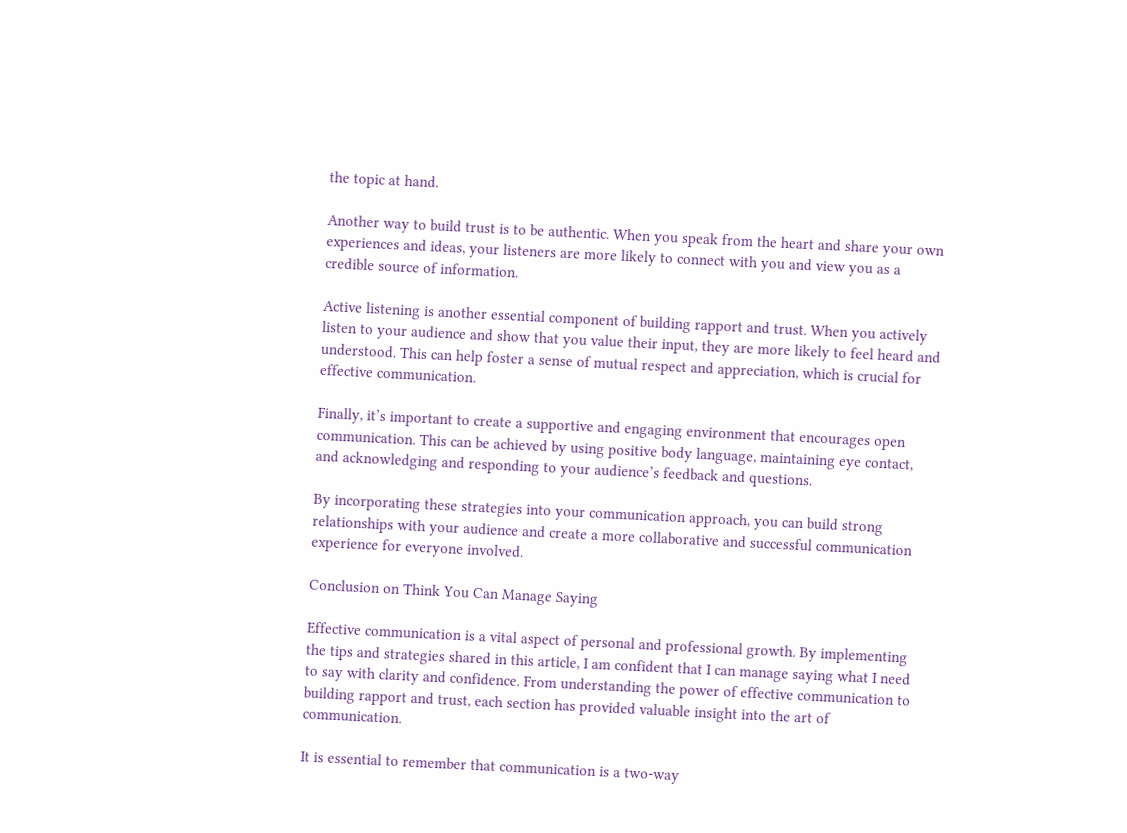the topic at hand.

Another way to build trust is to be authentic. When you speak from the heart and share your own experiences and ideas, your listeners are more likely to connect with you and view you as a credible source of information.

Active listening is another essential component of building rapport and trust. When you actively listen to your audience and show that you value their input, they are more likely to feel heard and understood. This can help foster a sense of mutual respect and appreciation, which is crucial for effective communication.

Finally, it’s important to create a supportive and engaging environment that encourages open communication. This can be achieved by using positive body language, maintaining eye contact, and acknowledging and responding to your audience’s feedback and questions.

By incorporating these strategies into your communication approach, you can build strong relationships with your audience and create a more collaborative and successful communication experience for everyone involved.

Conclusion on Think You Can Manage Saying

Effective communication is a vital aspect of personal and professional growth. By implementing the tips and strategies shared in this article, I am confident that I can manage saying what I need to say with clarity and confidence. From understanding the power of effective communication to building rapport and trust, each section has provided valuable insight into the art of communication.

It is essential to remember that communication is a two-way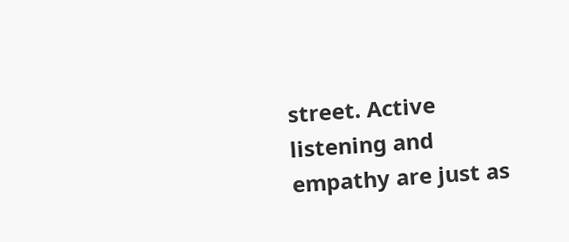street. Active listening and empathy are just as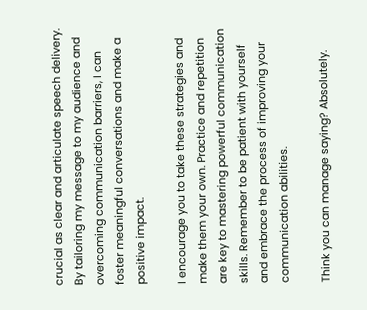crucial as clear and articulate speech delivery. By tailoring my message to my audience and overcoming communication barriers, I can foster meaningful conversations and make a positive impact.

I encourage you to take these strategies and make them your own. Practice and repetition are key to mastering powerful communication skills. Remember to be patient with yourself and embrace the process of improving your communication abilities.

Think you can manage saying? Absolutely.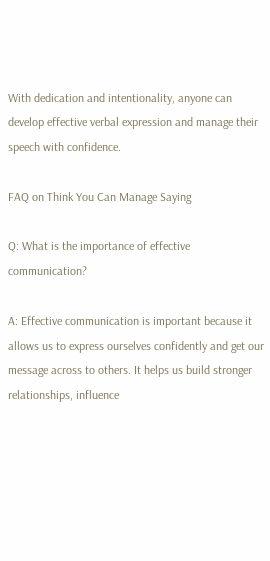With dedication and intentionality, anyone can develop effective verbal expression and manage their speech with confidence.

FAQ on Think You Can Manage Saying

Q: What is the importance of effective communication?

A: Effective communication is important because it allows us to express ourselves confidently and get our message across to others. It helps us build stronger relationships, influence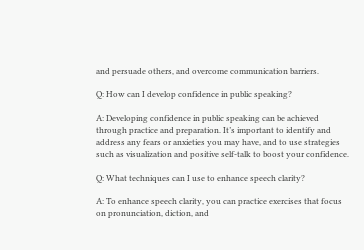and persuade others, and overcome communication barriers.

Q: How can I develop confidence in public speaking?

A: Developing confidence in public speaking can be achieved through practice and preparation. It’s important to identify and address any fears or anxieties you may have, and to use strategies such as visualization and positive self-talk to boost your confidence.

Q: What techniques can I use to enhance speech clarity?

A: To enhance speech clarity, you can practice exercises that focus on pronunciation, diction, and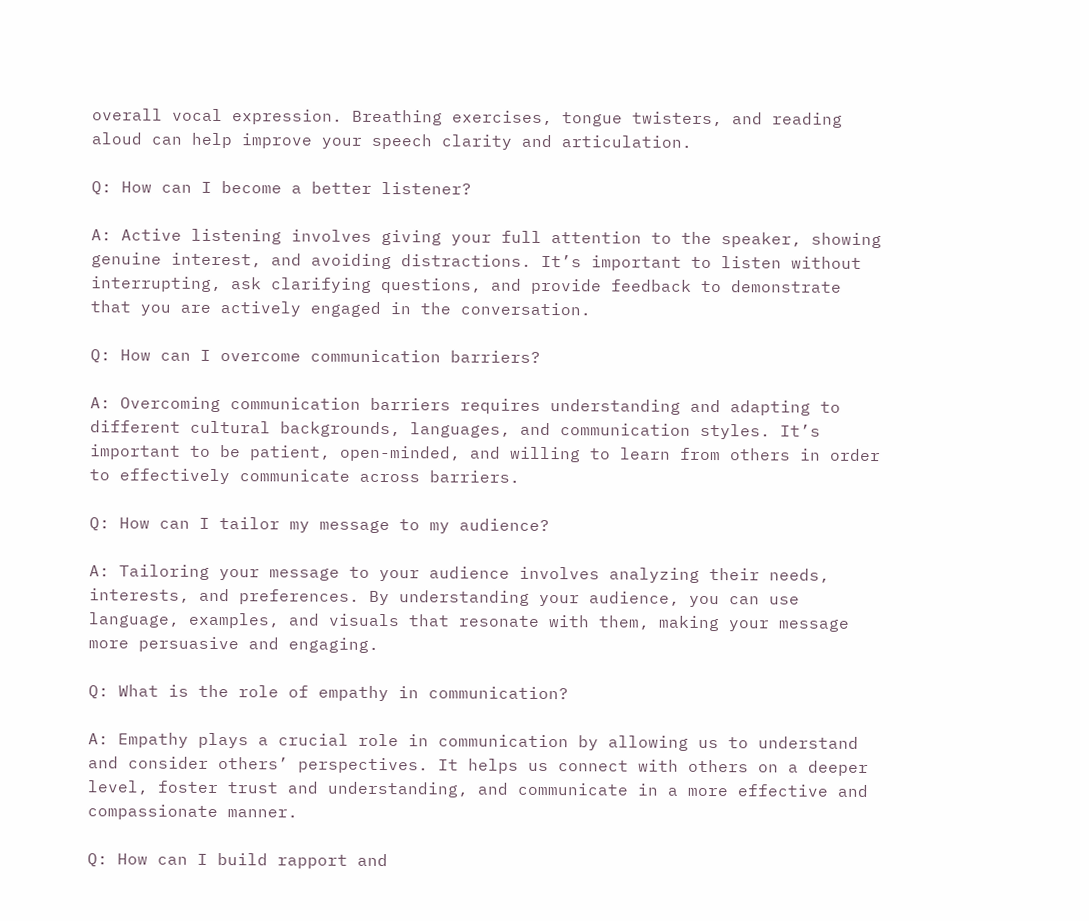overall vocal expression. Breathing exercises, tongue twisters, and reading aloud can help improve your speech clarity and articulation.

Q: How can I become a better listener?

A: Active listening involves giving your full attention to the speaker, showing genuine interest, and avoiding distractions. It’s important to listen without interrupting, ask clarifying questions, and provide feedback to demonstrate that you are actively engaged in the conversation.

Q: How can I overcome communication barriers?

A: Overcoming communication barriers requires understanding and adapting to different cultural backgrounds, languages, and communication styles. It’s important to be patient, open-minded, and willing to learn from others in order to effectively communicate across barriers.

Q: How can I tailor my message to my audience?

A: Tailoring your message to your audience involves analyzing their needs, interests, and preferences. By understanding your audience, you can use language, examples, and visuals that resonate with them, making your message more persuasive and engaging.

Q: What is the role of empathy in communication?

A: Empathy plays a crucial role in communication by allowing us to understand and consider others’ perspectives. It helps us connect with others on a deeper level, foster trust and understanding, and communicate in a more effective and compassionate manner.

Q: How can I build rapport and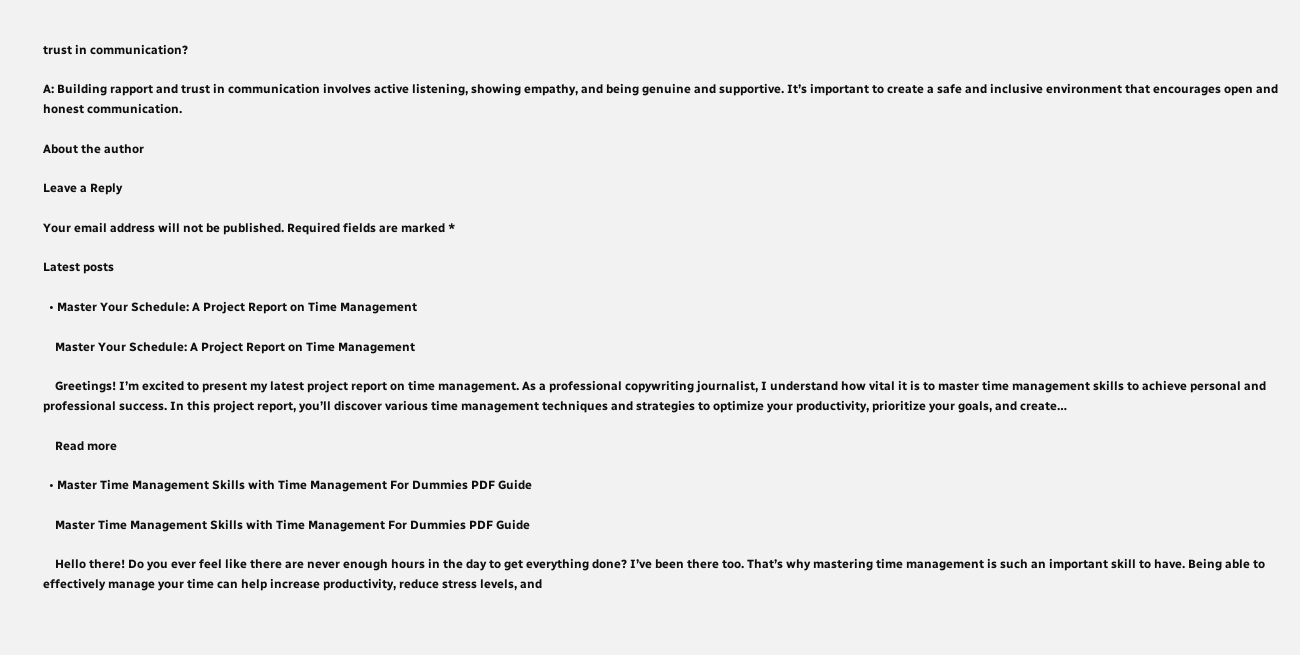trust in communication?

A: Building rapport and trust in communication involves active listening, showing empathy, and being genuine and supportive. It’s important to create a safe and inclusive environment that encourages open and honest communication.

About the author

Leave a Reply

Your email address will not be published. Required fields are marked *

Latest posts

  • Master Your Schedule: A Project Report on Time Management

    Master Your Schedule: A Project Report on Time Management

    Greetings! I’m excited to present my latest project report on time management. As a professional copywriting journalist, I understand how vital it is to master time management skills to achieve personal and professional success. In this project report, you’ll discover various time management techniques and strategies to optimize your productivity, prioritize your goals, and create…

    Read more

  • Master Time Management Skills with Time Management For Dummies PDF Guide

    Master Time Management Skills with Time Management For Dummies PDF Guide

    Hello there! Do you ever feel like there are never enough hours in the day to get everything done? I’ve been there too. That’s why mastering time management is such an important skill to have. Being able to effectively manage your time can help increase productivity, reduce stress levels, and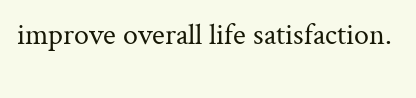improve overall life satisfaction.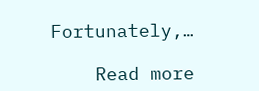Fortunately,…

    Read more